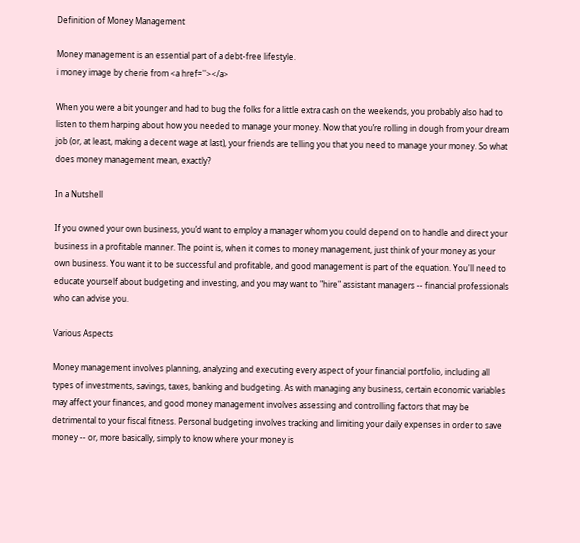Definition of Money Management

Money management is an essential part of a debt-free lifestyle.
i money image by cherie from <a href=''></a>

When you were a bit younger and had to bug the folks for a little extra cash on the weekends, you probably also had to listen to them harping about how you needed to manage your money. Now that you’re rolling in dough from your dream job (or, at least, making a decent wage at last), your friends are telling you that you need to manage your money. So what does money management mean, exactly?

In a Nutshell

If you owned your own business, you’d want to employ a manager whom you could depend on to handle and direct your business in a profitable manner. The point is, when it comes to money management, just think of your money as your own business. You want it to be successful and profitable, and good management is part of the equation. You'll need to educate yourself about budgeting and investing, and you may want to "hire" assistant managers -- financial professionals who can advise you.

Various Aspects

Money management involves planning, analyzing and executing every aspect of your financial portfolio, including all types of investments, savings, taxes, banking and budgeting. As with managing any business, certain economic variables may affect your finances, and good money management involves assessing and controlling factors that may be detrimental to your fiscal fitness. Personal budgeting involves tracking and limiting your daily expenses in order to save money -- or, more basically, simply to know where your money is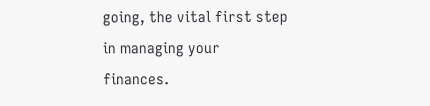going, the vital first step in managing your finances.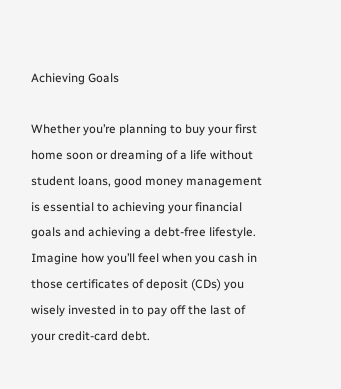Achieving Goals

Whether you’re planning to buy your first home soon or dreaming of a life without student loans, good money management is essential to achieving your financial goals and achieving a debt-free lifestyle. Imagine how you’ll feel when you cash in those certificates of deposit (CDs) you wisely invested in to pay off the last of your credit-card debt.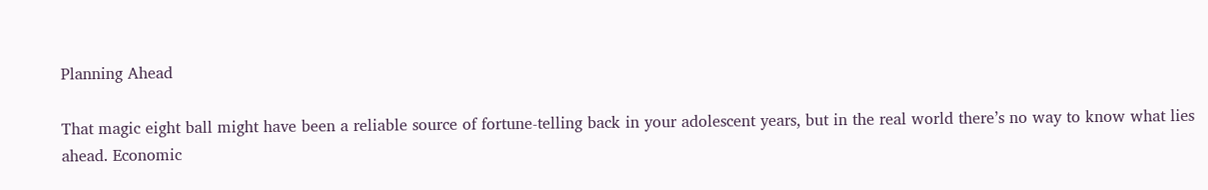Planning Ahead

That magic eight ball might have been a reliable source of fortune-telling back in your adolescent years, but in the real world there’s no way to know what lies ahead. Economic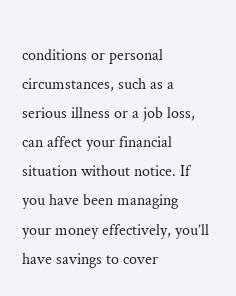conditions or personal circumstances, such as a serious illness or a job loss, can affect your financial situation without notice. If you have been managing your money effectively, you’ll have savings to cover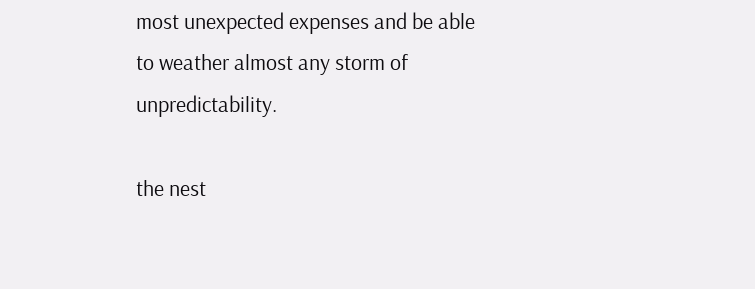most unexpected expenses and be able to weather almost any storm of unpredictability.

the nest